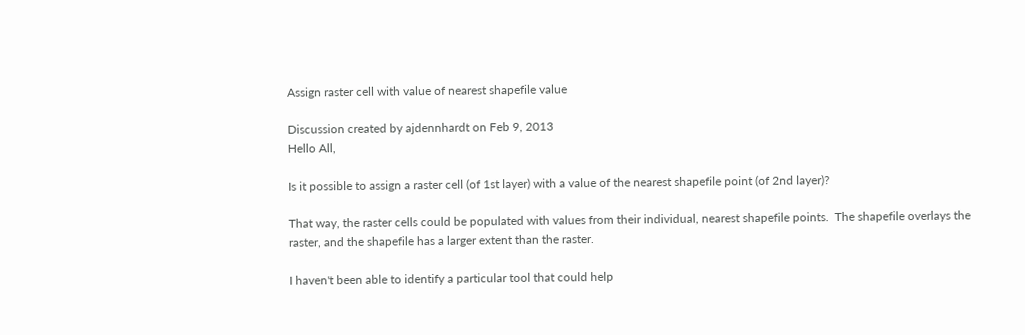Assign raster cell with value of nearest shapefile value

Discussion created by ajdennhardt on Feb 9, 2013
Hello All,

Is it possible to assign a raster cell (of 1st layer) with a value of the nearest shapefile point (of 2nd layer)?

That way, the raster cells could be populated with values from their individual, nearest shapefile points.  The shapefile overlays the raster, and the shapefile has a larger extent than the raster.

I haven't been able to identify a particular tool that could help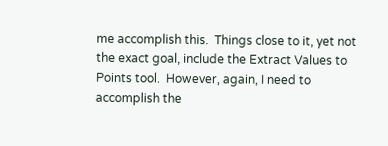me accomplish this.  Things close to it, yet not the exact goal, include the Extract Values to Points tool.  However, again, I need to accomplish the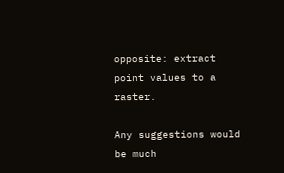opposite: extract point values to a raster.

Any suggestions would be much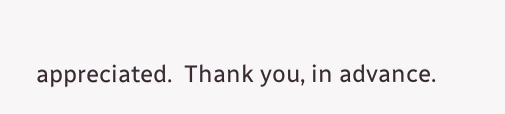appreciated.  Thank you, in advance.